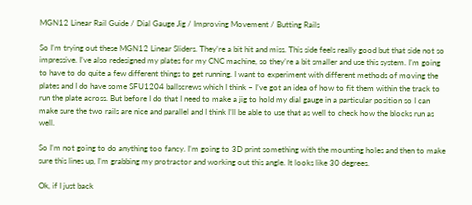MGN12 Linear Rail Guide / Dial Gauge Jig / Improving Movement / Butting Rails

So I’m trying out these MGN12 Linear Sliders. They’re a bit hit and miss. This side feels really good but that side not so impressive. I’ve also redesigned my plates for my CNC machine, so they’re a bit smaller and use this system. I’m going to have to do quite a few different things to get running. I want to experiment with different methods of moving the plates and I do have some SFU1204 ballscrews which I think – I’ve got an idea of how to fit them within the track to run the plate across. But before I do that I need to make a jig to hold my dial gauge in a particular position so I can make sure the two rails are nice and parallel and I think I’ll be able to use that as well to check how the blocks run as well.

So I’m not going to do anything too fancy. I’m going to 3D print something with the mounting holes and then to make sure this lines up, I’m grabbing my protractor and working out this angle. It looks like 30 degrees.

Ok, if I just back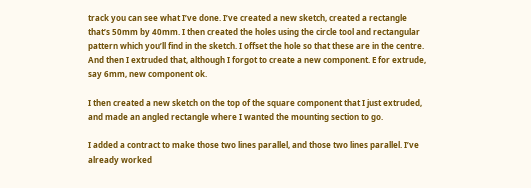track you can see what I’ve done. I’ve created a new sketch, created a rectangle that’s 50mm by 40mm. I then created the holes using the circle tool and rectangular pattern which you’ll find in the sketch. I offset the hole so that these are in the centre. And then I extruded that, although I forgot to create a new component. E for extrude, say 6mm, new component ok.

I then created a new sketch on the top of the square component that I just extruded, and made an angled rectangle where I wanted the mounting section to go.

I added a contract to make those two lines parallel, and those two lines parallel. I’ve already worked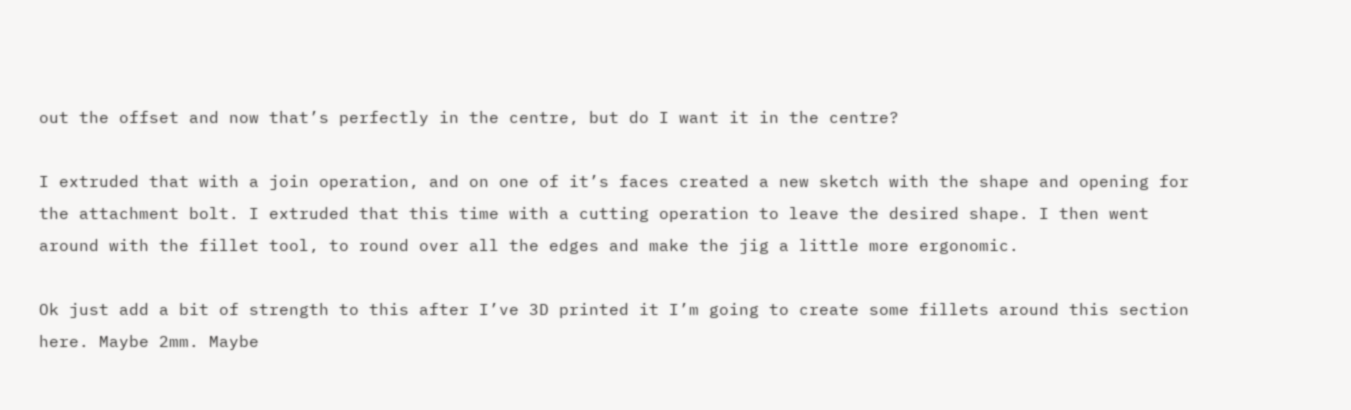out the offset and now that’s perfectly in the centre, but do I want it in the centre?

I extruded that with a join operation, and on one of it’s faces created a new sketch with the shape and opening for the attachment bolt. I extruded that this time with a cutting operation to leave the desired shape. I then went around with the fillet tool, to round over all the edges and make the jig a little more ergonomic.

Ok just add a bit of strength to this after I’ve 3D printed it I’m going to create some fillets around this section here. Maybe 2mm. Maybe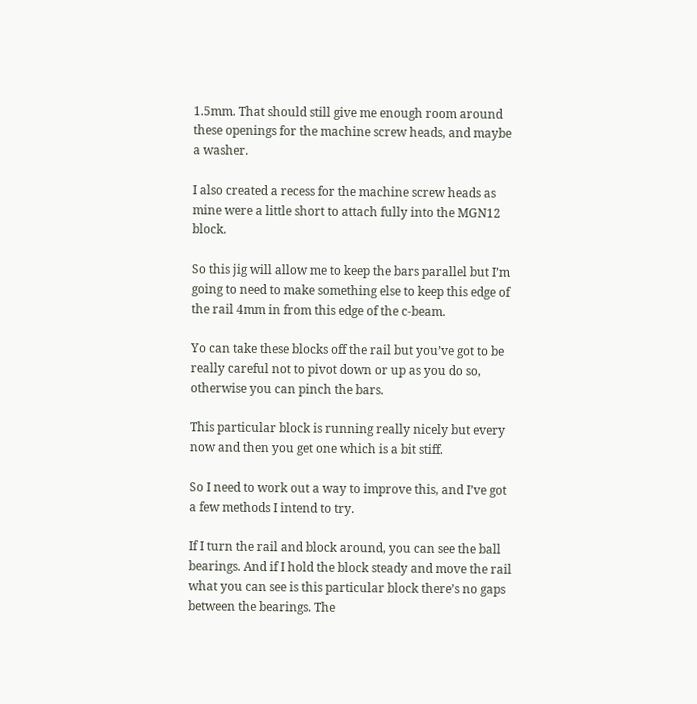1.5mm. That should still give me enough room around these openings for the machine screw heads, and maybe a washer.

I also created a recess for the machine screw heads as mine were a little short to attach fully into the MGN12 block.

So this jig will allow me to keep the bars parallel but I’m going to need to make something else to keep this edge of the rail 4mm in from this edge of the c-beam.

Yo can take these blocks off the rail but you’ve got to be really careful not to pivot down or up as you do so, otherwise you can pinch the bars.

This particular block is running really nicely but every now and then you get one which is a bit stiff.

So I need to work out a way to improve this, and I’ve got a few methods I intend to try.

If I turn the rail and block around, you can see the ball bearings. And if I hold the block steady and move the rail what you can see is this particular block there’s no gaps between the bearings. The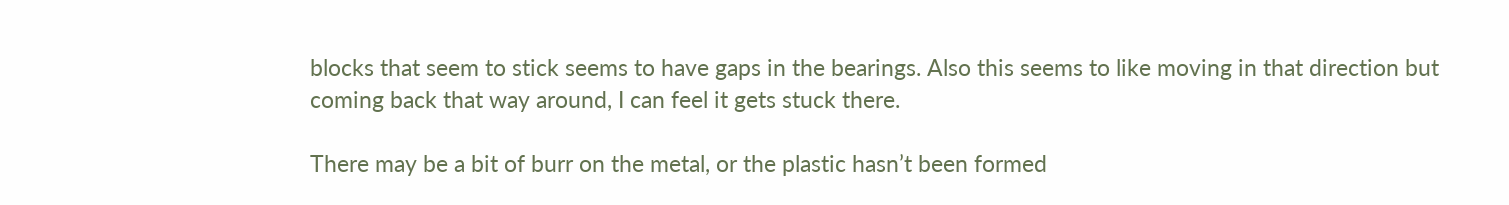blocks that seem to stick seems to have gaps in the bearings. Also this seems to like moving in that direction but coming back that way around, I can feel it gets stuck there.

There may be a bit of burr on the metal, or the plastic hasn’t been formed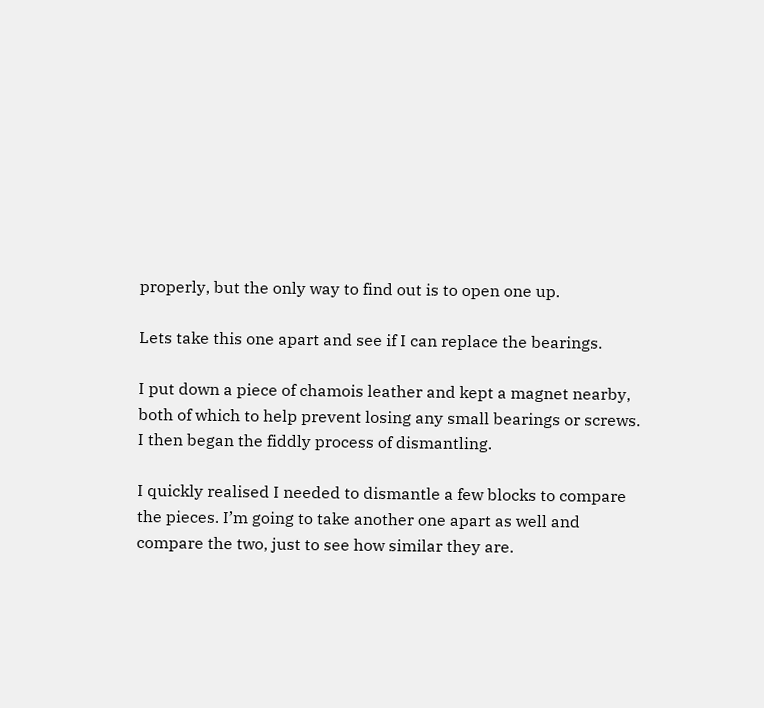properly, but the only way to find out is to open one up.

Lets take this one apart and see if I can replace the bearings.

I put down a piece of chamois leather and kept a magnet nearby, both of which to help prevent losing any small bearings or screws. I then began the fiddly process of dismantling.

I quickly realised I needed to dismantle a few blocks to compare the pieces. I’m going to take another one apart as well and compare the two, just to see how similar they are.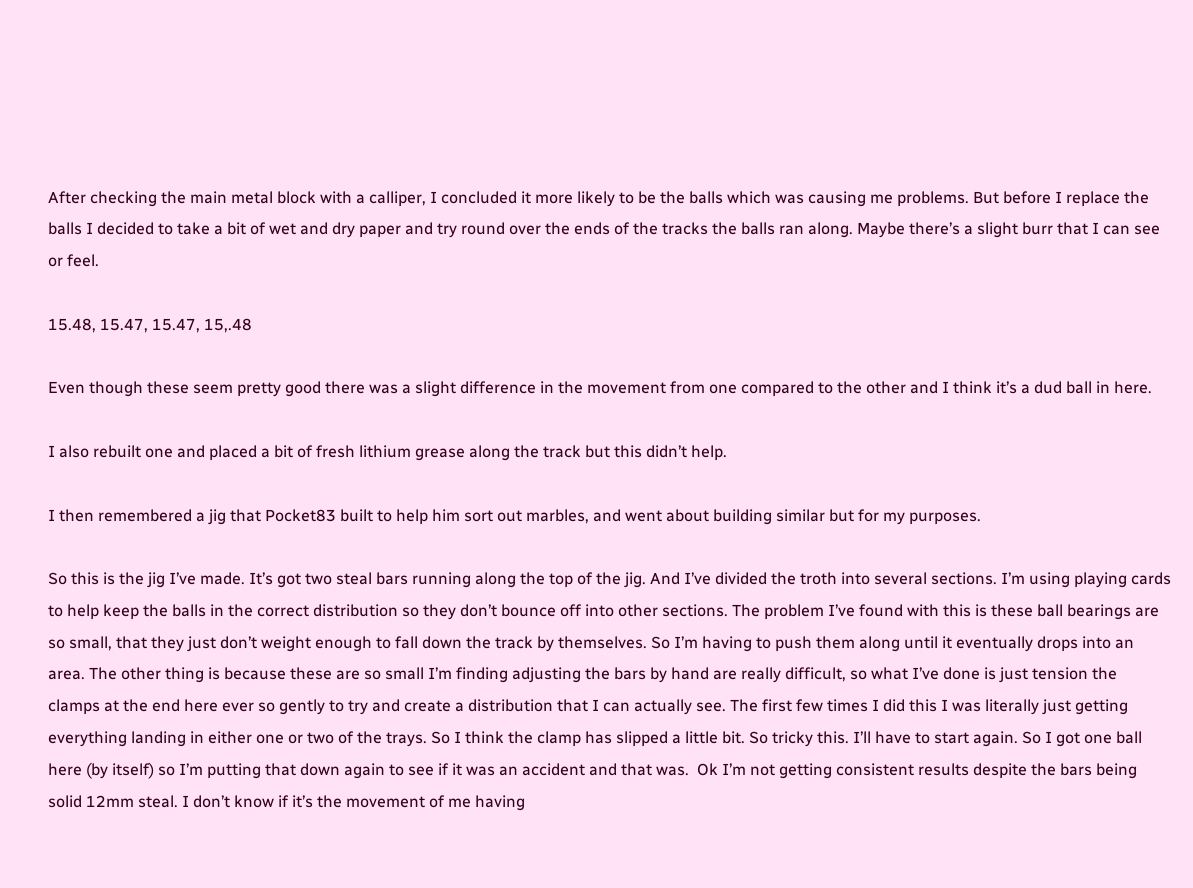After checking the main metal block with a calliper, I concluded it more likely to be the balls which was causing me problems. But before I replace the balls I decided to take a bit of wet and dry paper and try round over the ends of the tracks the balls ran along. Maybe there’s a slight burr that I can see or feel.

15.48, 15.47, 15.47, 15,.48

Even though these seem pretty good there was a slight difference in the movement from one compared to the other and I think it’s a dud ball in here.

I also rebuilt one and placed a bit of fresh lithium grease along the track but this didn’t help.

I then remembered a jig that Pocket83 built to help him sort out marbles, and went about building similar but for my purposes.

So this is the jig I’ve made. It’s got two steal bars running along the top of the jig. And I’ve divided the troth into several sections. I’m using playing cards to help keep the balls in the correct distribution so they don’t bounce off into other sections. The problem I’ve found with this is these ball bearings are so small, that they just don’t weight enough to fall down the track by themselves. So I’m having to push them along until it eventually drops into an area. The other thing is because these are so small I’m finding adjusting the bars by hand are really difficult, so what I’ve done is just tension the clamps at the end here ever so gently to try and create a distribution that I can actually see. The first few times I did this I was literally just getting everything landing in either one or two of the trays. So I think the clamp has slipped a little bit. So tricky this. I’ll have to start again. So I got one ball here (by itself) so I’m putting that down again to see if it was an accident and that was.  Ok I’m not getting consistent results despite the bars being solid 12mm steal. I don’t know if it’s the movement of me having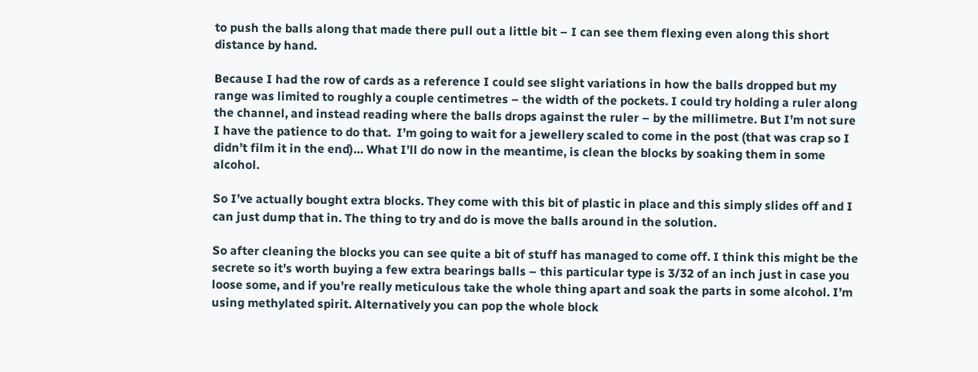to push the balls along that made there pull out a little bit – I can see them flexing even along this short distance by hand.

Because I had the row of cards as a reference I could see slight variations in how the balls dropped but my range was limited to roughly a couple centimetres – the width of the pockets. I could try holding a ruler along the channel, and instead reading where the balls drops against the ruler – by the millimetre. But I’m not sure I have the patience to do that.  I’m going to wait for a jewellery scaled to come in the post (that was crap so I didn’t film it in the end)… What I’ll do now in the meantime, is clean the blocks by soaking them in some alcohol.

So I’ve actually bought extra blocks. They come with this bit of plastic in place and this simply slides off and I can just dump that in. The thing to try and do is move the balls around in the solution.

So after cleaning the blocks you can see quite a bit of stuff has managed to come off. I think this might be the secrete so it’s worth buying a few extra bearings balls – this particular type is 3/32 of an inch just in case you loose some, and if you’re really meticulous take the whole thing apart and soak the parts in some alcohol. I’m using methylated spirit. Alternatively you can pop the whole block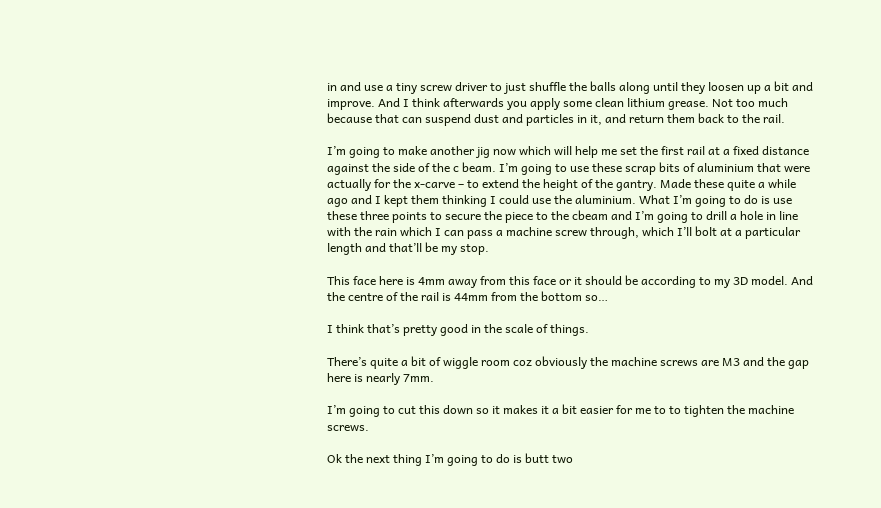in and use a tiny screw driver to just shuffle the balls along until they loosen up a bit and improve. And I think afterwards you apply some clean lithium grease. Not too much because that can suspend dust and particles in it, and return them back to the rail.

I’m going to make another jig now which will help me set the first rail at a fixed distance against the side of the c beam. I’m going to use these scrap bits of aluminium that were actually for the x-carve – to extend the height of the gantry. Made these quite a while ago and I kept them thinking I could use the aluminium. What I’m going to do is use these three points to secure the piece to the cbeam and I’m going to drill a hole in line with the rain which I can pass a machine screw through, which I’ll bolt at a particular length and that’ll be my stop.

This face here is 4mm away from this face or it should be according to my 3D model. And the centre of the rail is 44mm from the bottom so…

I think that’s pretty good in the scale of things.

There’s quite a bit of wiggle room coz obviously the machine screws are M3 and the gap here is nearly 7mm.

I’m going to cut this down so it makes it a bit easier for me to to tighten the machine screws.

Ok the next thing I’m going to do is butt two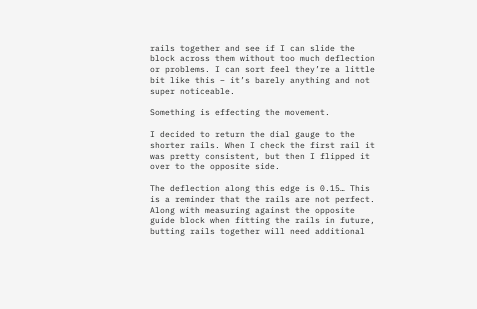rails together and see if I can slide the block across them without too much deflection or problems. I can sort feel they’re a little bit like this – it’s barely anything and not super noticeable.

Something is effecting the movement.

I decided to return the dial gauge to the shorter rails. When I check the first rail it was pretty consistent, but then I flipped it over to the opposite side.

The deflection along this edge is 0.15… This is a reminder that the rails are not perfect. Along with measuring against the opposite guide block when fitting the rails in future, butting rails together will need additional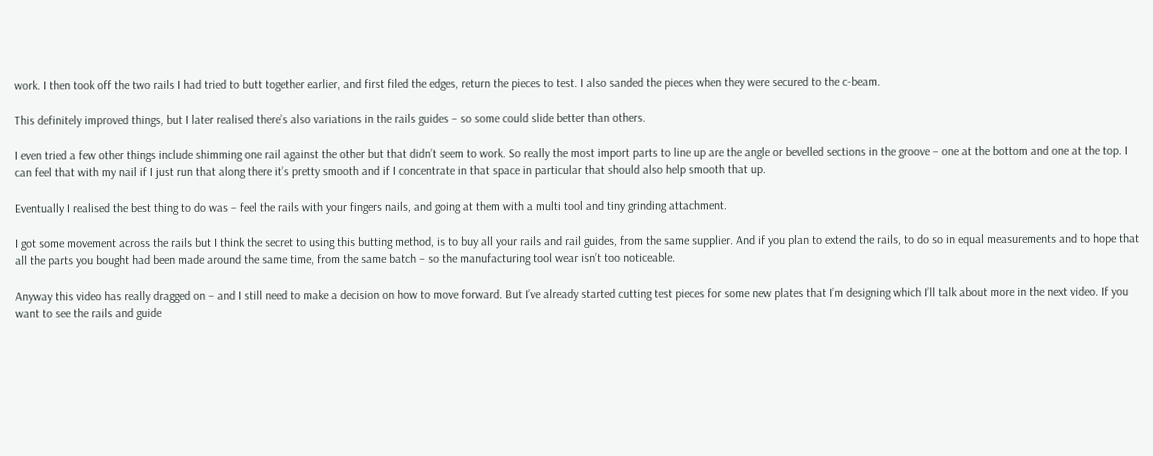work. I then took off the two rails I had tried to butt together earlier, and first filed the edges, return the pieces to test. I also sanded the pieces when they were secured to the c-beam.

This definitely improved things, but I later realised there’s also variations in the rails guides – so some could slide better than others.

I even tried a few other things include shimming one rail against the other but that didn’t seem to work. So really the most import parts to line up are the angle or bevelled sections in the groove – one at the bottom and one at the top. I can feel that with my nail if I just run that along there it’s pretty smooth and if I concentrate in that space in particular that should also help smooth that up.

Eventually I realised the best thing to do was – feel the rails with your fingers nails, and going at them with a multi tool and tiny grinding attachment.

I got some movement across the rails but I think the secret to using this butting method, is to buy all your rails and rail guides, from the same supplier. And if you plan to extend the rails, to do so in equal measurements and to hope that all the parts you bought had been made around the same time, from the same batch – so the manufacturing tool wear isn’t too noticeable.

Anyway this video has really dragged on – and I still need to make a decision on how to move forward. But I’ve already started cutting test pieces for some new plates that I’m designing which I’ll talk about more in the next video. If you want to see the rails and guide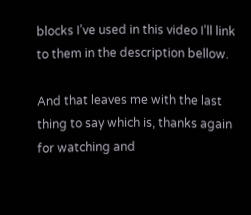blocks I’ve used in this video I’ll link to them in the description bellow.

And that leaves me with the last thing to say which is, thanks again for watching and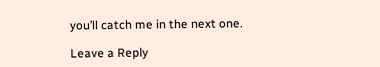you’ll catch me in the next one.

Leave a Reply